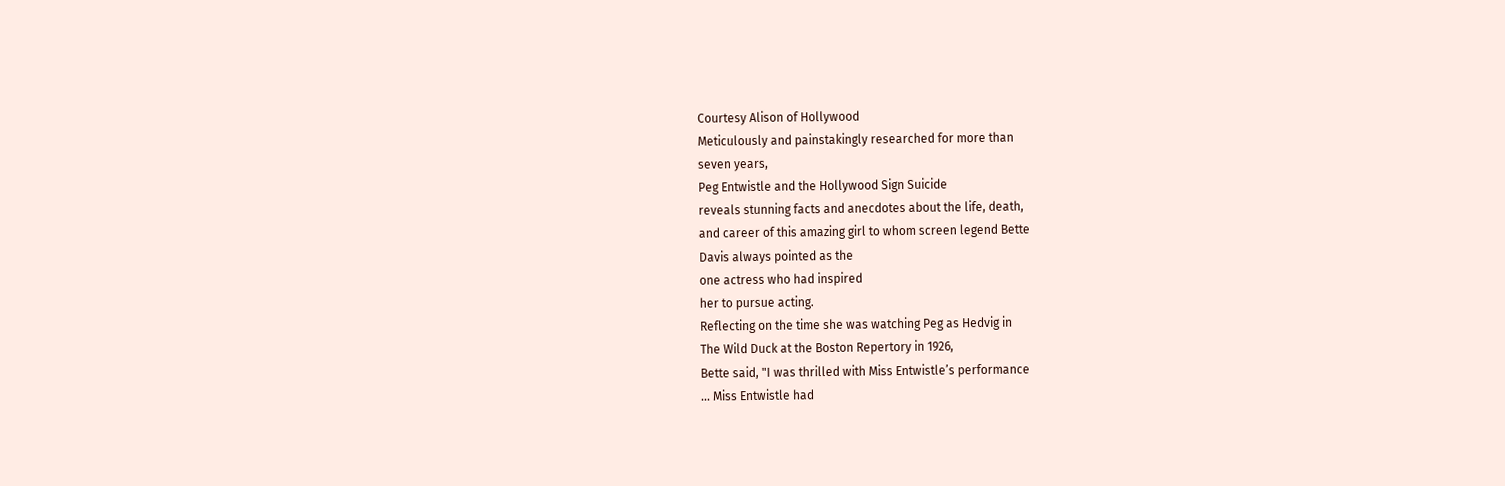Courtesy Alison of Hollywood
Meticulously and painstakingly researched for more than
seven years,
Peg Entwistle and the Hollywood Sign Suicide
reveals stunning facts and anecdotes about the life, death,
and career of this amazing girl to whom screen legend Bette
Davis always pointed as the
one actress who had inspired
her to pursue acting.
Reflecting on the time she was watching Peg as Hedvig in
The Wild Duck at the Boston Repertory in 1926,
Bette said, "I was thrilled with Miss Entwistle’s performance
... Miss Entwistle had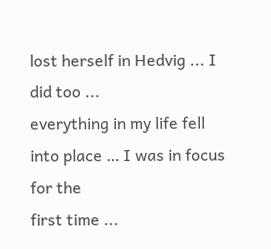lost herself in Hedvig ... I did too ...
everything in my life fell into place … I was in focus for the
first time ...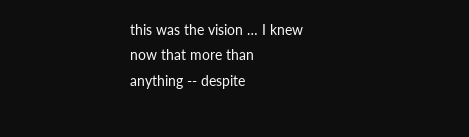this was the vision … I knew now that more than
anything -- despite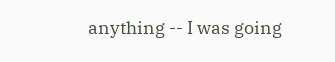anything -- I was going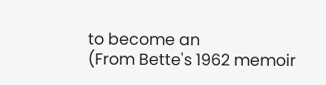to become an
(From Bette's 1962 memoir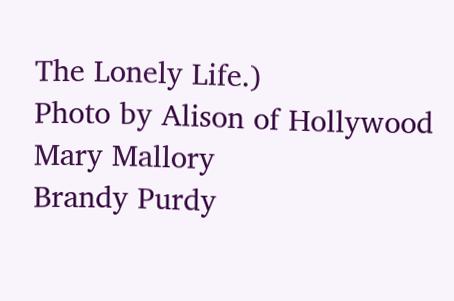The Lonely Life.)
Photo by Alison of Hollywood
Mary Mallory
Brandy Purdy